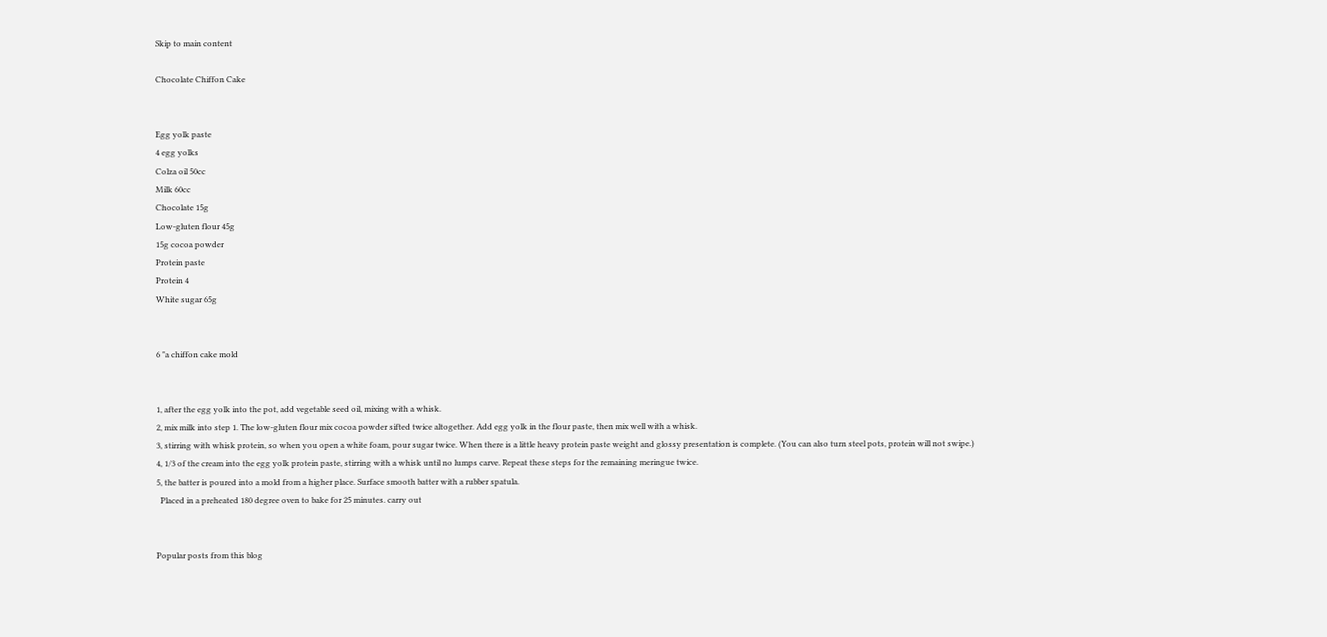Skip to main content

Chocolate Chiffon Cake


Egg yolk paste
4 egg yolks
Colza oil 50cc
Milk 60cc
Chocolate 15g
Low-gluten flour 45g
15g cocoa powder
Protein paste
Protein 4
White sugar 65g


6 "a chiffon cake mold


1, after the egg yolk into the pot, add vegetable seed oil, mixing with a whisk.
2, mix milk into step 1. The low-gluten flour mix cocoa powder sifted twice altogether. Add egg yolk in the flour paste, then mix well with a whisk.
3, stirring with whisk protein, so when you open a white foam, pour sugar twice. When there is a little heavy protein paste weight and glossy presentation is complete. (You can also turn steel pots, protein will not swipe.)
4, 1/3 of the cream into the egg yolk protein paste, stirring with a whisk until no lumps carve. Repeat these steps for the remaining meringue twice.
5, the batter is poured into a mold from a higher place. Surface smooth batter with a rubber spatula.
  Placed in a preheated 180 degree oven to bake for 25 minutes. carry out


Popular posts from this blog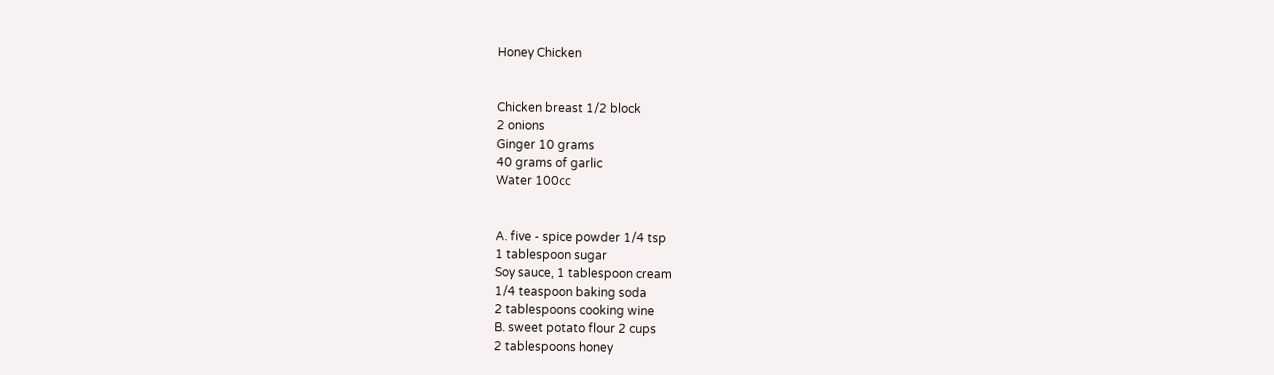Honey Chicken


Chicken breast 1/2 block
2 onions
Ginger 10 grams
40 grams of garlic
Water 100㏄


A. five - spice powder 1/4 tsp
1 tablespoon sugar
Soy sauce, 1 tablespoon cream
1/4 teaspoon baking soda
2 tablespoons cooking wine
B. sweet potato flour 2 cups
2 tablespoons honey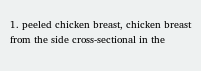1. peeled chicken breast, chicken breast from the side cross-sectional in the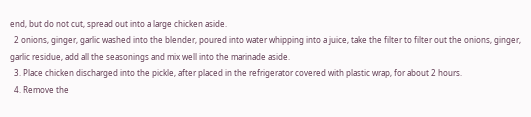end, but do not cut, spread out into a large chicken aside.
  2 onions, ginger, garlic washed into the blender, poured into water whipping into a juice, take the filter to filter out the onions, ginger, garlic residue, add all the seasonings and mix well into the marinade aside.
  3. Place chicken discharged into the pickle, after placed in the refrigerator covered with plastic wrap, for about 2 hours.
  4. Remove the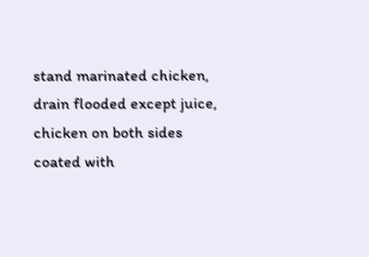stand marinated chicken, drain flooded except juice, chicken on both sides coated with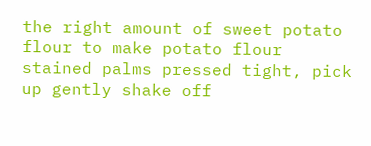the right amount of sweet potato flour to make potato flour stained palms pressed tight, pick up gently shake off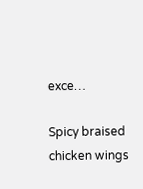exce…

Spicy braised chicken wings